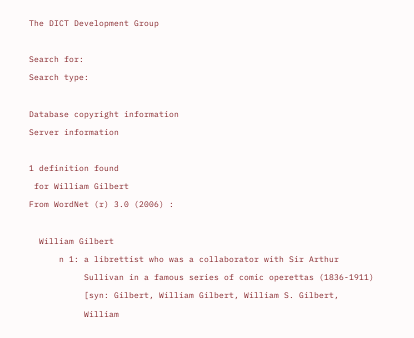The DICT Development Group

Search for:
Search type:

Database copyright information
Server information

1 definition found
 for William Gilbert
From WordNet (r) 3.0 (2006) :

  William Gilbert
      n 1: a librettist who was a collaborator with Sir Arthur
           Sullivan in a famous series of comic operettas (1836-1911)
           [syn: Gilbert, William Gilbert, William S. Gilbert,
           William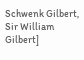Schwenk Gilbert, Sir William Gilbert]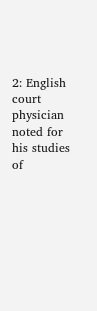2: English court physician noted for his studies of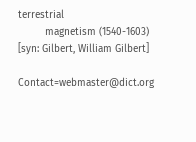terrestrial
         magnetism (1540-1603) [syn: Gilbert, William Gilbert]

Contact=webmaster@dict.org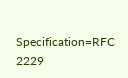Specification=RFC 2229